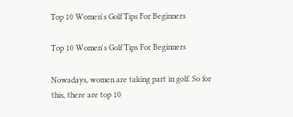Top 10 Women's Golf Tips For Beginners

Top 10 Women's Golf Tips For Beginners

Nowadays, women are taking part in golf. So for this, there are top 10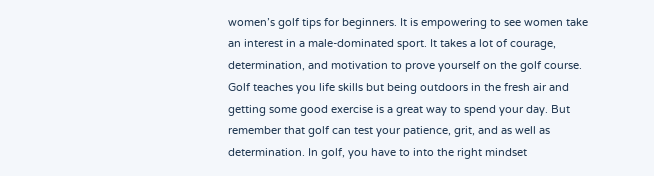women’s golf tips for beginners. It is empowering to see women take an interest in a male-dominated sport. It takes a lot of courage, determination, and motivation to prove yourself on the golf course. Golf teaches you life skills but being outdoors in the fresh air and getting some good exercise is a great way to spend your day. But remember that golf can test your patience, grit, and as well as determination. In golf, you have to into the right mindset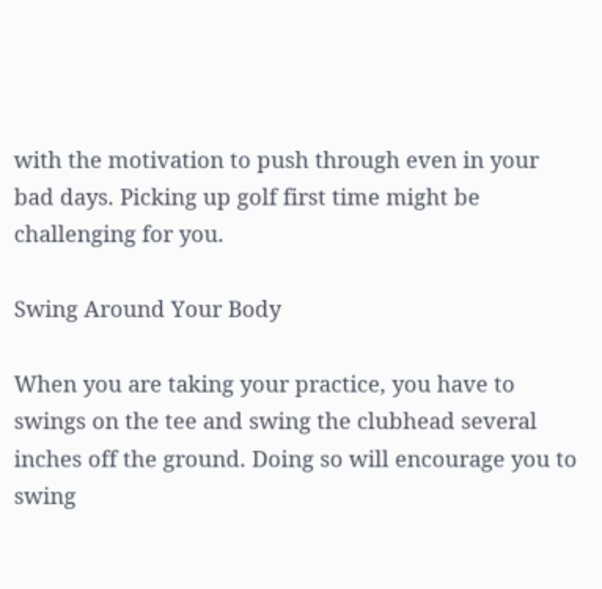with the motivation to push through even in your bad days. Picking up golf first time might be challenging for you.

Swing Around Your Body

When you are taking your practice, you have to swings on the tee and swing the clubhead several inches off the ground. Doing so will encourage you to swing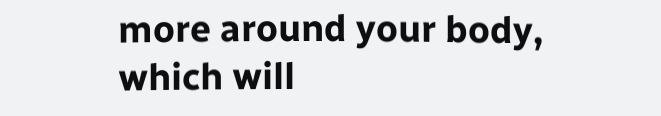more around your body, which will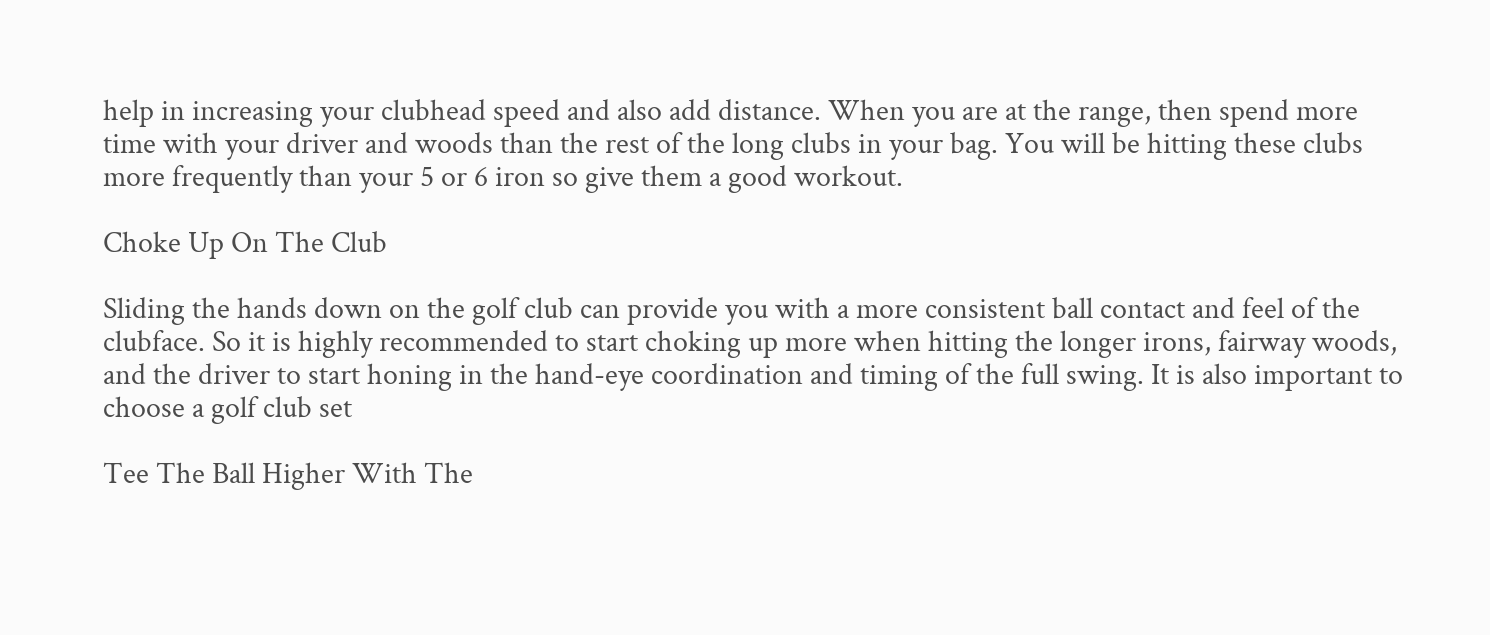help in increasing your clubhead speed and also add distance. When you are at the range, then spend more time with your driver and woods than the rest of the long clubs in your bag. You will be hitting these clubs more frequently than your 5 or 6 iron so give them a good workout.

Choke Up On The Club

Sliding the hands down on the golf club can provide you with a more consistent ball contact and feel of the clubface. So it is highly recommended to start choking up more when hitting the longer irons, fairway woods, and the driver to start honing in the hand-eye coordination and timing of the full swing. It is also important to choose a golf club set

Tee The Ball Higher With The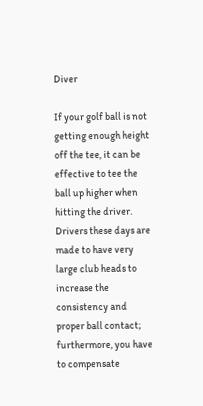Diver

If your golf ball is not getting enough height off the tee, it can be effective to tee the ball up higher when hitting the driver. Drivers these days are made to have very large club heads to increase the consistency and proper ball contact; furthermore, you have to compensate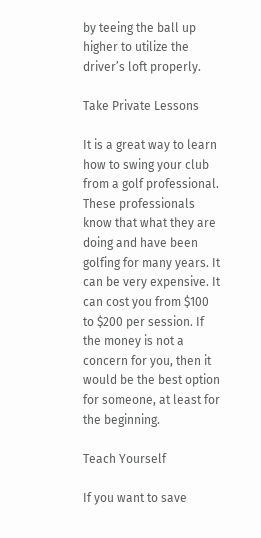by teeing the ball up higher to utilize the driver’s loft properly.

Take Private Lessons

It is a great way to learn how to swing your club from a golf professional. These professionals know that what they are doing and have been golfing for many years. It can be very expensive. It can cost you from $100 to $200 per session. If the money is not a concern for you, then it would be the best option for someone, at least for the beginning.

Teach Yourself

If you want to save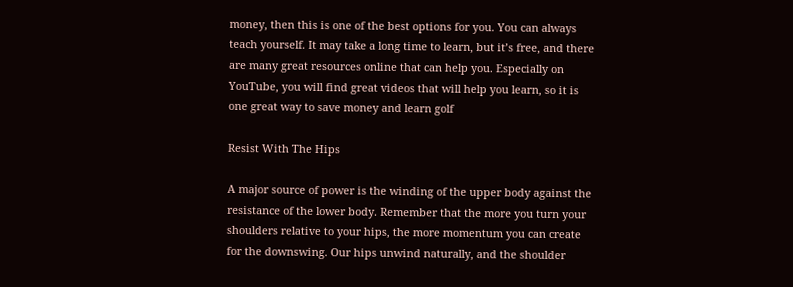money, then this is one of the best options for you. You can always teach yourself. It may take a long time to learn, but it’s free, and there are many great resources online that can help you. Especially on YouTube, you will find great videos that will help you learn, so it is one great way to save money and learn golf

Resist With The Hips

A major source of power is the winding of the upper body against the resistance of the lower body. Remember that the more you turn your shoulders relative to your hips, the more momentum you can create for the downswing. Our hips unwind naturally, and the shoulder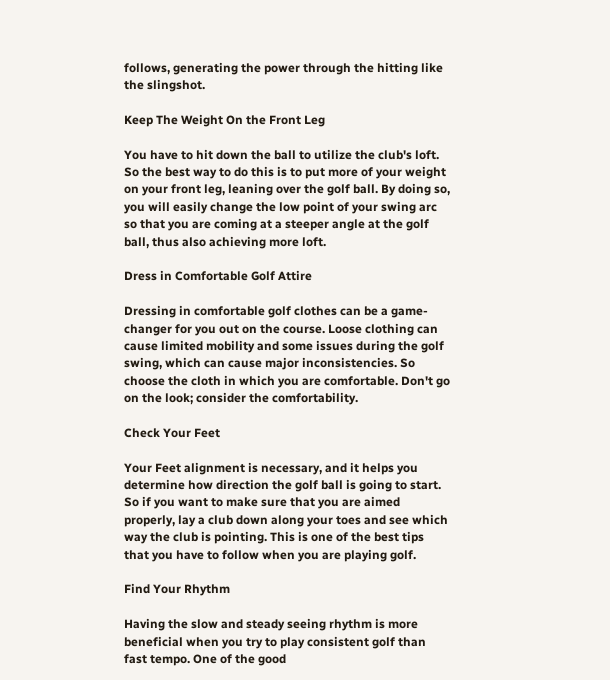follows, generating the power through the hitting like the slingshot.

Keep The Weight On the Front Leg

You have to hit down the ball to utilize the club's loft. So the best way to do this is to put more of your weight on your front leg, leaning over the golf ball. By doing so, you will easily change the low point of your swing arc so that you are coming at a steeper angle at the golf ball, thus also achieving more loft.

Dress in Comfortable Golf Attire

Dressing in comfortable golf clothes can be a game-changer for you out on the course. Loose clothing can cause limited mobility and some issues during the golf swing, which can cause major inconsistencies. So choose the cloth in which you are comfortable. Don't go on the look; consider the comfortability.

Check Your Feet

Your Feet alignment is necessary, and it helps you determine how direction the golf ball is going to start. So if you want to make sure that you are aimed properly, lay a club down along your toes and see which way the club is pointing. This is one of the best tips that you have to follow when you are playing golf.

Find Your Rhythm

Having the slow and steady seeing rhythm is more beneficial when you try to play consistent golf than fast tempo. One of the good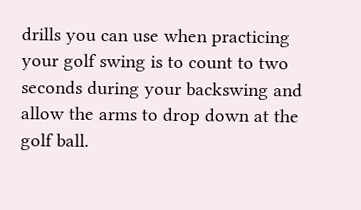drills you can use when practicing your golf swing is to count to two seconds during your backswing and allow the arms to drop down at the golf ball.